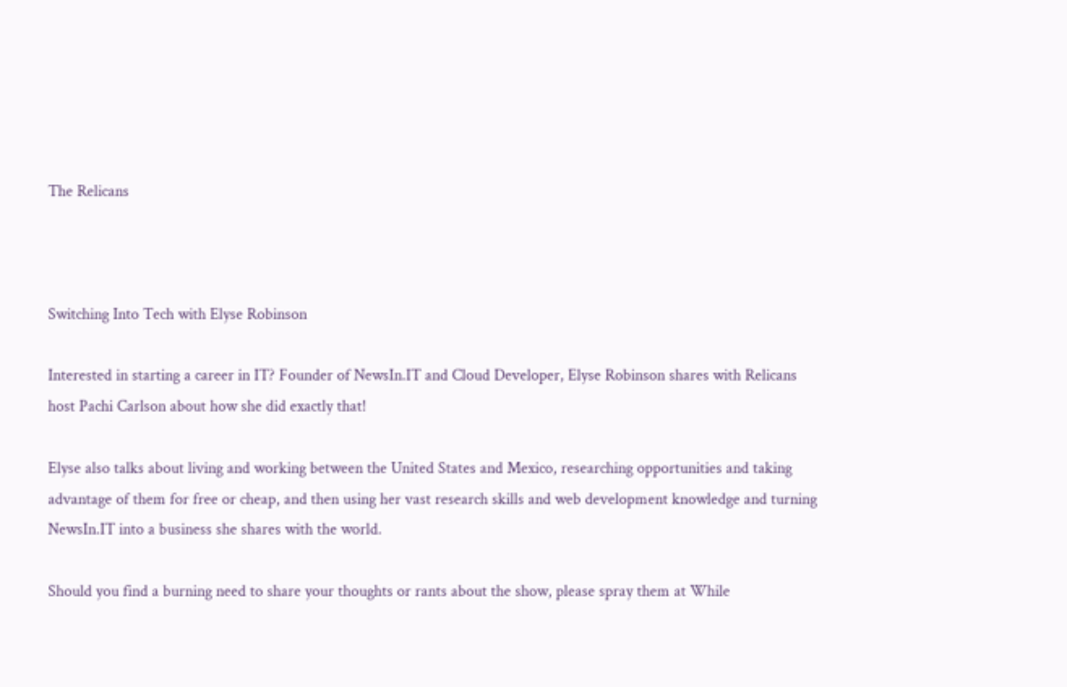The Relicans



Switching Into Tech with Elyse Robinson

Interested in starting a career in IT? Founder of NewsIn.IT and Cloud Developer, Elyse Robinson shares with Relicans host Pachi Carlson about how she did exactly that!

Elyse also talks about living and working between the United States and Mexico, researching opportunities and taking advantage of them for free or cheap, and then using her vast research skills and web development knowledge and turning
NewsIn.IT into a business she shares with the world.

Should you find a burning need to share your thoughts or rants about the show, please spray them at While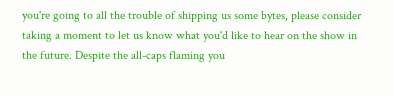you're going to all the trouble of shipping us some bytes, please consider taking a moment to let us know what you'd like to hear on the show in the future. Despite the all-caps flaming you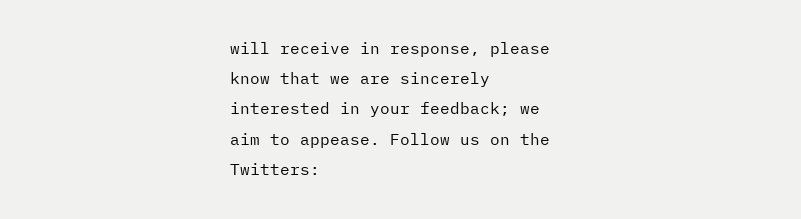will receive in response, please know that we are sincerely interested in your feedback; we aim to appease. Follow us on the Twitters: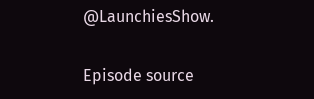@LaunchiesShow.

Episode source